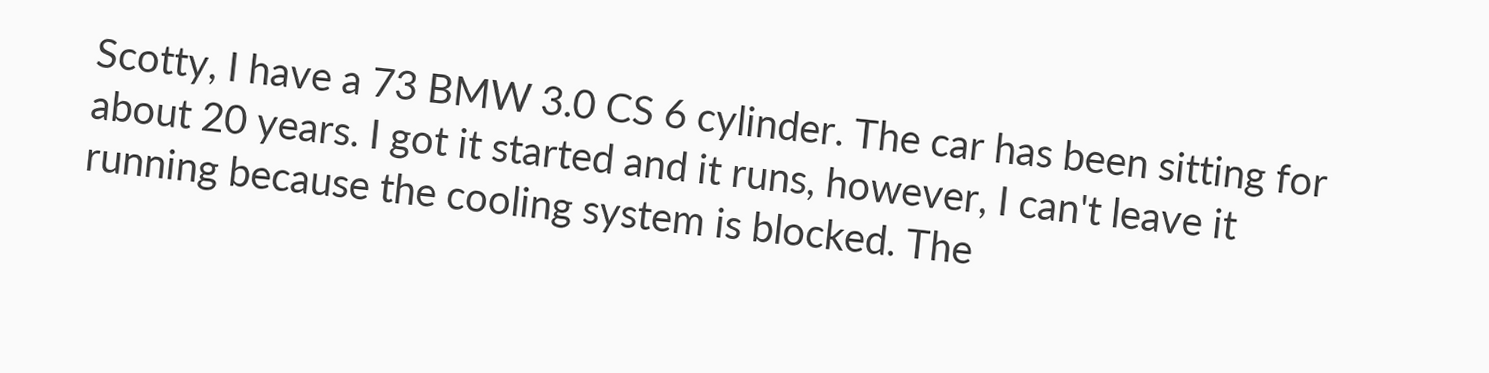Scotty, I have a 73 BMW 3.0 CS 6 cylinder. The car has been sitting for about 20 years. I got it started and it runs, however, I can't leave it running because the cooling system is blocked. The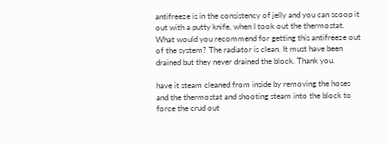antifreeze is in the consistency of jelly and you can scoop it out with a putty knife, when I took out the thermostat. What would you recommend for getting this antifreeze out of the system? The radiator is clean. It must have been drained but they never drained the block. Thank you.

have it steam cleaned from inside by removing the hoses and the thermostat and shooting steam into the block to force the crud out